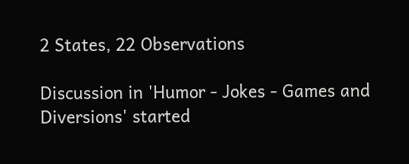2 States, 22 Observations

Discussion in 'Humor - Jokes - Games and Diversions' started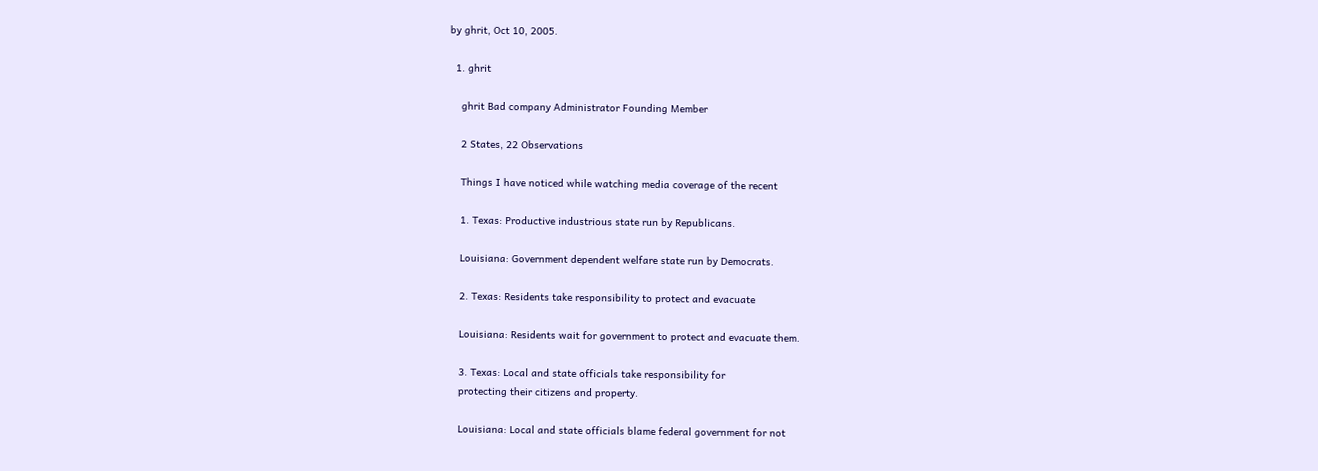by ghrit, Oct 10, 2005.

  1. ghrit

    ghrit Bad company Administrator Founding Member

    2 States, 22 Observations

    Things I have noticed while watching media coverage of the recent

    1. Texas: Productive industrious state run by Republicans.

    Louisiana: Government dependent welfare state run by Democrats.

    2. Texas: Residents take responsibility to protect and evacuate

    Louisiana: Residents wait for government to protect and evacuate them.

    3. Texas: Local and state officials take responsibility for
    protecting their citizens and property.

    Louisiana: Local and state officials blame federal government for not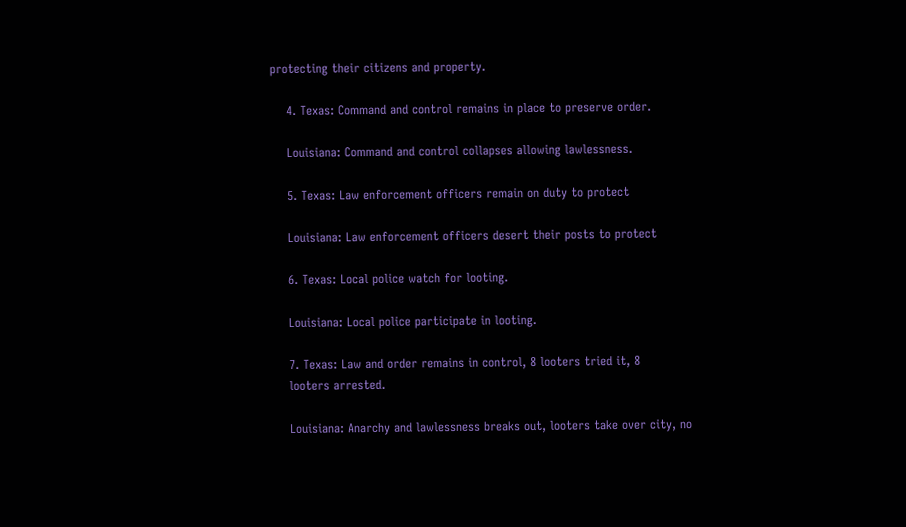protecting their citizens and property.

    4. Texas: Command and control remains in place to preserve order.

    Louisiana: Command and control collapses allowing lawlessness.

    5. Texas: Law enforcement officers remain on duty to protect

    Louisiana: Law enforcement officers desert their posts to protect

    6. Texas: Local police watch for looting.

    Louisiana: Local police participate in looting.

    7. Texas: Law and order remains in control, 8 looters tried it, 8
    looters arrested.

    Louisiana: Anarchy and lawlessness breaks out, looters take over city, no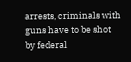arrests, criminals with guns have to be shot by federal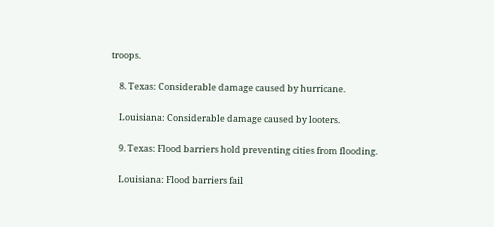troops.

    8. Texas: Considerable damage caused by hurricane.

    Louisiana: Considerable damage caused by looters.

    9. Texas: Flood barriers hold preventing cities from flooding.

    Louisiana: Flood barriers fail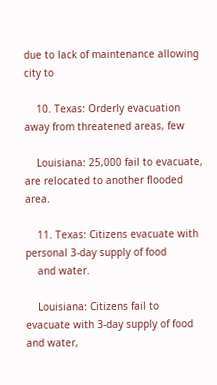due to lack of maintenance allowing city to

    10. Texas: Orderly evacuation away from threatened areas, few

    Louisiana: 25,000 fail to evacuate, are relocated to another flooded area.

    11. Texas: Citizens evacuate with personal 3-day supply of food
    and water.

    Louisiana: Citizens fail to evacuate with 3-day supply of food and water,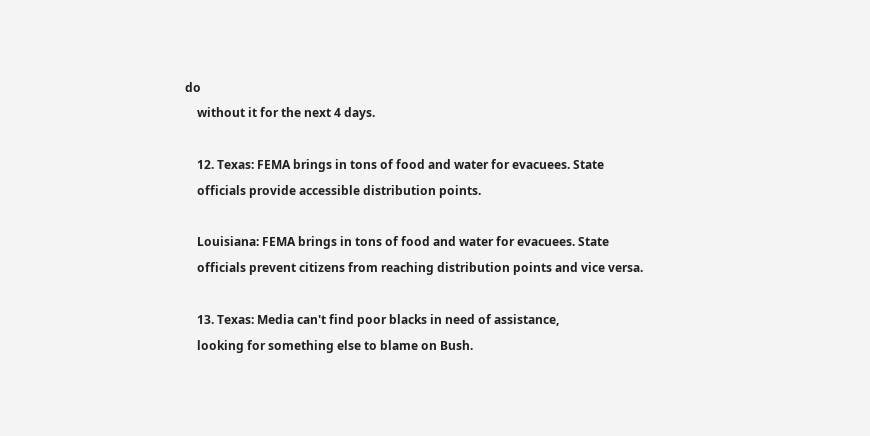do
    without it for the next 4 days.

    12. Texas: FEMA brings in tons of food and water for evacuees. State
    officials provide accessible distribution points.

    Louisiana: FEMA brings in tons of food and water for evacuees. State
    officials prevent citizens from reaching distribution points and vice versa.

    13. Texas: Media can't find poor blacks in need of assistance,
    looking for something else to blame on Bush.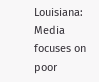Louisiana: Media focuses on poor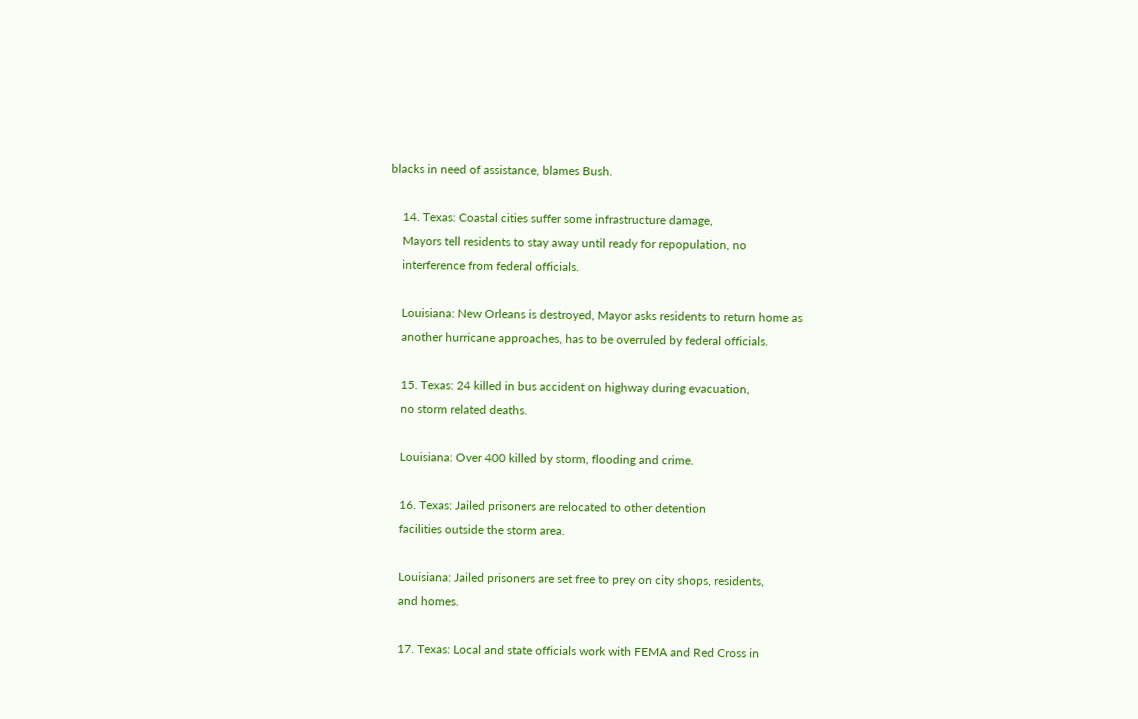blacks in need of assistance, blames Bush.

    14. Texas: Coastal cities suffer some infrastructure damage,
    Mayors tell residents to stay away until ready for repopulation, no
    interference from federal officials.

    Louisiana: New Orleans is destroyed, Mayor asks residents to return home as
    another hurricane approaches, has to be overruled by federal officials.

    15. Texas: 24 killed in bus accident on highway during evacuation,
    no storm related deaths.

    Louisiana: Over 400 killed by storm, flooding and crime.

    16. Texas: Jailed prisoners are relocated to other detention
    facilities outside the storm area.

    Louisiana: Jailed prisoners are set free to prey on city shops, residents,
    and homes.

    17. Texas: Local and state officials work with FEMA and Red Cross in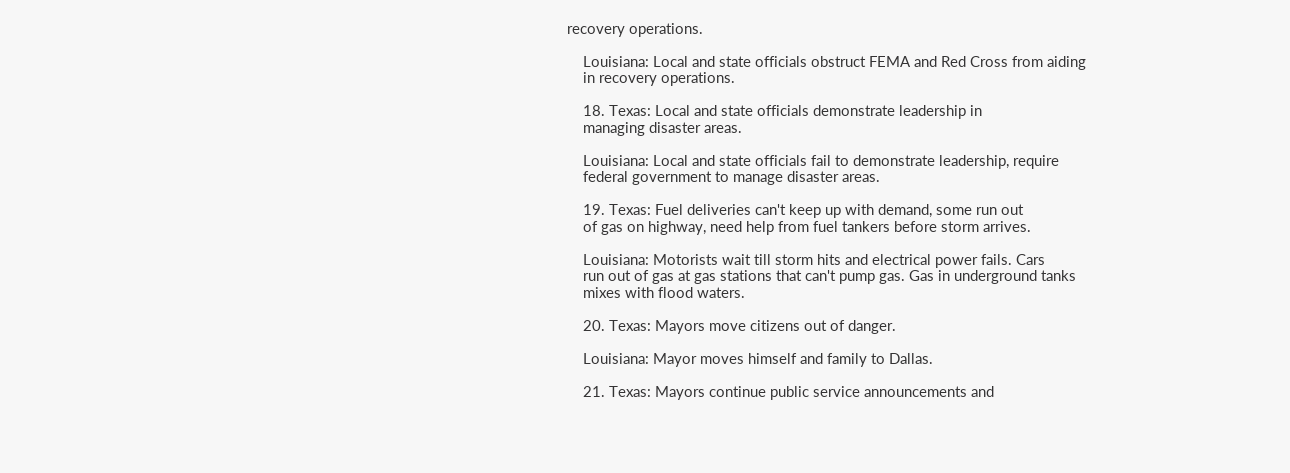recovery operations.

    Louisiana: Local and state officials obstruct FEMA and Red Cross from aiding
    in recovery operations.

    18. Texas: Local and state officials demonstrate leadership in
    managing disaster areas.

    Louisiana: Local and state officials fail to demonstrate leadership, require
    federal government to manage disaster areas.

    19. Texas: Fuel deliveries can't keep up with demand, some run out
    of gas on highway, need help from fuel tankers before storm arrives.

    Louisiana: Motorists wait till storm hits and electrical power fails. Cars
    run out of gas at gas stations that can't pump gas. Gas in underground tanks
    mixes with flood waters.

    20. Texas: Mayors move citizens out of danger.

    Louisiana: Mayor moves himself and family to Dallas.

    21. Texas: Mayors continue public service announcements and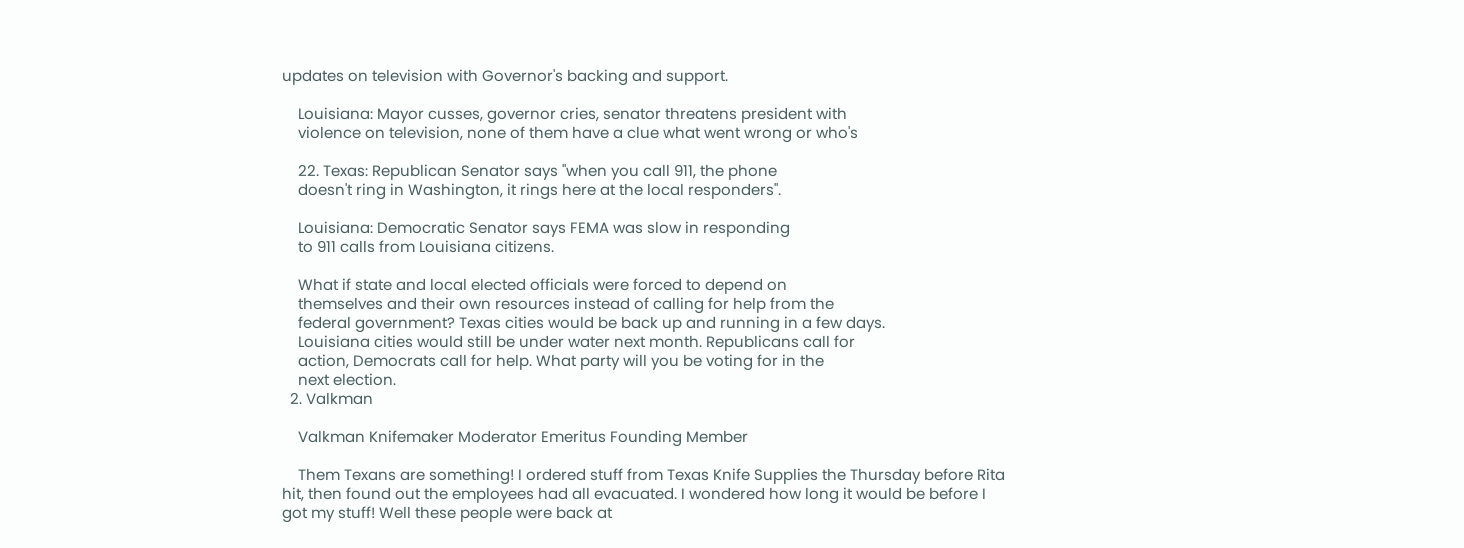updates on television with Governor's backing and support.

    Louisiana: Mayor cusses, governor cries, senator threatens president with
    violence on television, none of them have a clue what went wrong or who's

    22. Texas: Republican Senator says "when you call 911, the phone
    doesn't ring in Washington, it rings here at the local responders".

    Louisiana: Democratic Senator says FEMA was slow in responding
    to 911 calls from Louisiana citizens.

    What if state and local elected officials were forced to depend on
    themselves and their own resources instead of calling for help from the
    federal government? Texas cities would be back up and running in a few days.
    Louisiana cities would still be under water next month. Republicans call for
    action, Democrats call for help. What party will you be voting for in the
    next election.
  2. Valkman

    Valkman Knifemaker Moderator Emeritus Founding Member

    Them Texans are something! I ordered stuff from Texas Knife Supplies the Thursday before Rita hit, then found out the employees had all evacuated. I wondered how long it would be before I got my stuff! Well these people were back at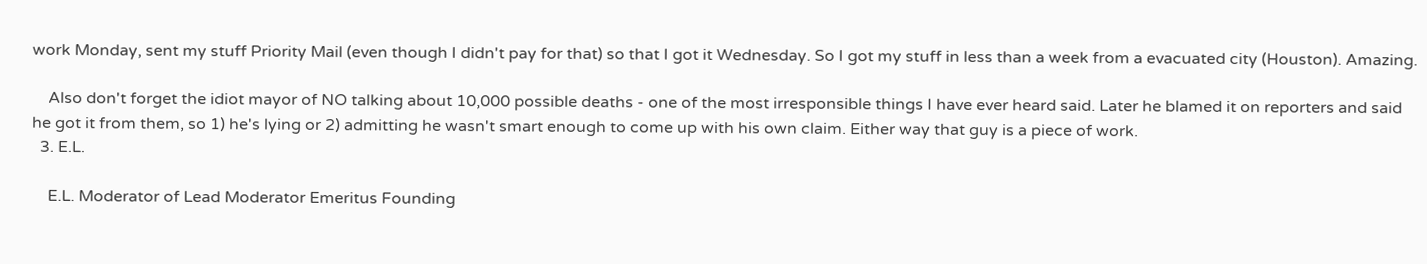work Monday, sent my stuff Priority Mail (even though I didn't pay for that) so that I got it Wednesday. So I got my stuff in less than a week from a evacuated city (Houston). Amazing.

    Also don't forget the idiot mayor of NO talking about 10,000 possible deaths - one of the most irresponsible things I have ever heard said. Later he blamed it on reporters and said he got it from them, so 1) he's lying or 2) admitting he wasn't smart enough to come up with his own claim. Either way that guy is a piece of work.
  3. E.L.

    E.L. Moderator of Lead Moderator Emeritus Founding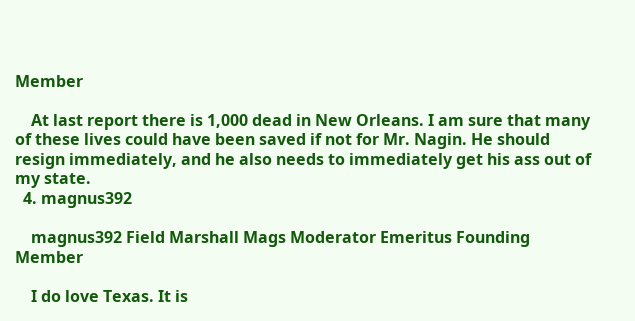Member

    At last report there is 1,000 dead in New Orleans. I am sure that many of these lives could have been saved if not for Mr. Nagin. He should resign immediately, and he also needs to immediately get his ass out of my state.
  4. magnus392

    magnus392 Field Marshall Mags Moderator Emeritus Founding Member

    I do love Texas. It is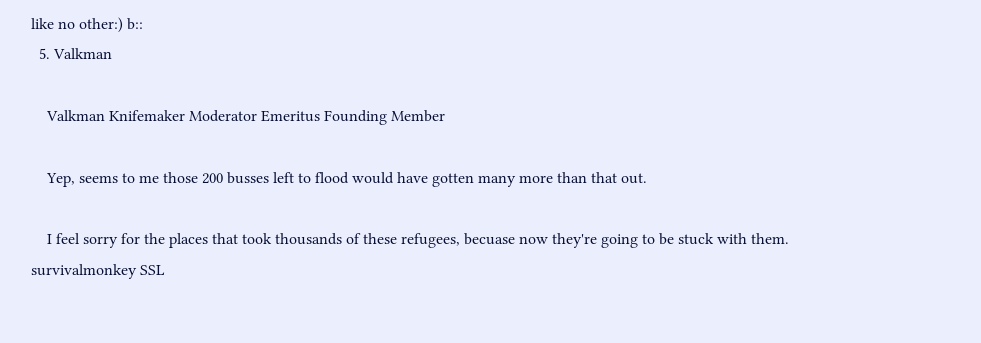like no other:) b::
  5. Valkman

    Valkman Knifemaker Moderator Emeritus Founding Member

    Yep, seems to me those 200 busses left to flood would have gotten many more than that out.

    I feel sorry for the places that took thousands of these refugees, becuase now they're going to be stuck with them.
survivalmonkey SSL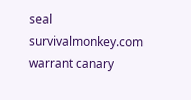seal        survivalmonkey.com warrant canary